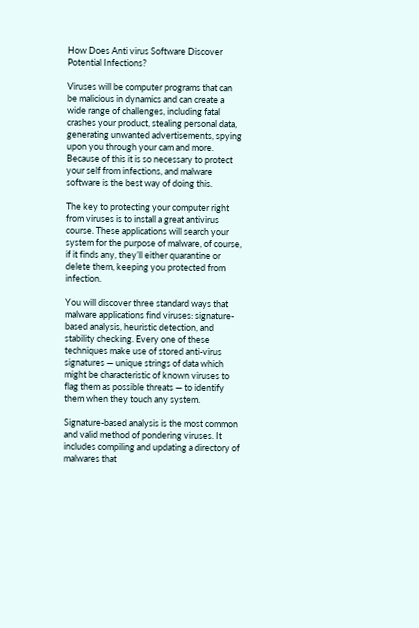How Does Anti virus Software Discover Potential Infections?

Viruses will be computer programs that can be malicious in dynamics and can create a wide range of challenges, including fatal crashes your product, stealing personal data, generating unwanted advertisements, spying upon you through your cam and more. Because of this it is so necessary to protect your self from infections, and malware software is the best way of doing this.

The key to protecting your computer right from viruses is to install a great antivirus course. These applications will search your system for the purpose of malware, of course, if it finds any, they’ll either quarantine or delete them, keeping you protected from infection.

You will discover three standard ways that malware applications find viruses: signature-based analysis, heuristic detection, and stability checking. Every one of these techniques make use of stored anti-virus signatures — unique strings of data which might be characteristic of known viruses to flag them as possible threats — to identify them when they touch any system.

Signature-based analysis is the most common and valid method of pondering viruses. It includes compiling and updating a directory of malwares that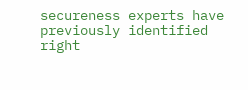secureness experts have previously identified right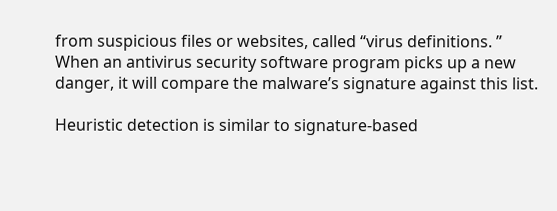from suspicious files or websites, called “virus definitions. ” When an antivirus security software program picks up a new danger, it will compare the malware’s signature against this list.

Heuristic detection is similar to signature-based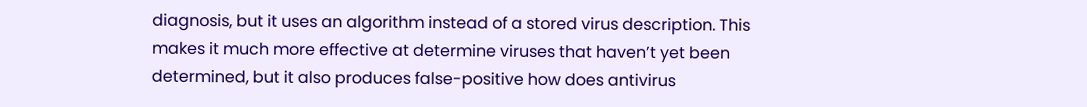diagnosis, but it uses an algorithm instead of a stored virus description. This makes it much more effective at determine viruses that haven’t yet been determined, but it also produces false-positive how does antivirus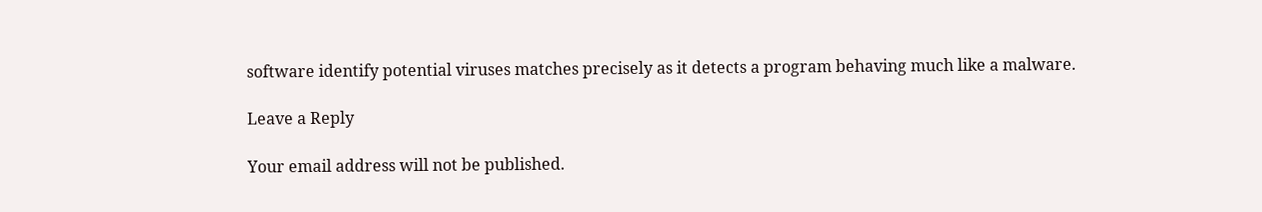software identify potential viruses matches precisely as it detects a program behaving much like a malware.

Leave a Reply

Your email address will not be published.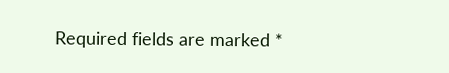Required fields are marked *